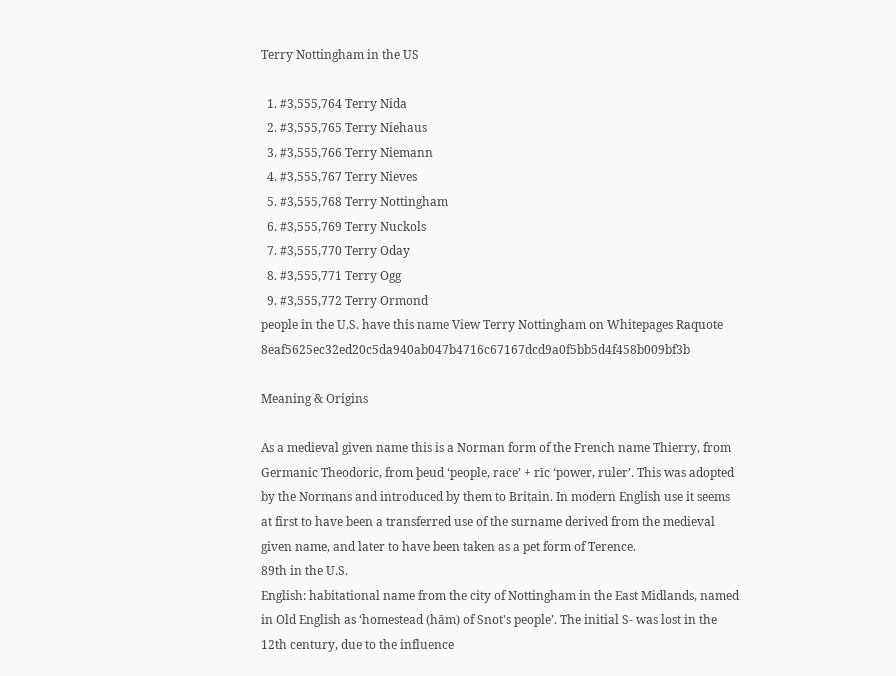Terry Nottingham in the US

  1. #3,555,764 Terry Nida
  2. #3,555,765 Terry Niehaus
  3. #3,555,766 Terry Niemann
  4. #3,555,767 Terry Nieves
  5. #3,555,768 Terry Nottingham
  6. #3,555,769 Terry Nuckols
  7. #3,555,770 Terry Oday
  8. #3,555,771 Terry Ogg
  9. #3,555,772 Terry Ormond
people in the U.S. have this name View Terry Nottingham on Whitepages Raquote 8eaf5625ec32ed20c5da940ab047b4716c67167dcd9a0f5bb5d4f458b009bf3b

Meaning & Origins

As a medieval given name this is a Norman form of the French name Thierry, from Germanic Theodoric, from þeud ‘people, race’ + rīc ‘power, ruler’. This was adopted by the Normans and introduced by them to Britain. In modern English use it seems at first to have been a transferred use of the surname derived from the medieval given name, and later to have been taken as a pet form of Terence.
89th in the U.S.
English: habitational name from the city of Nottingham in the East Midlands, named in Old English as ‘homestead (hām) of Snot's people’. The initial S- was lost in the 12th century, due to the influence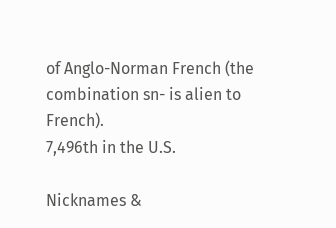of Anglo-Norman French (the combination sn- is alien to French).
7,496th in the U.S.

Nicknames &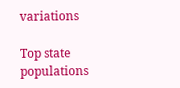variations

Top state populations